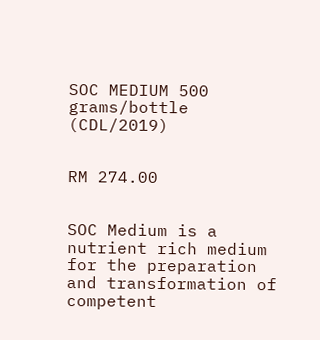SOC MEDIUM 500 grams/bottle (CDL/2019)


RM 274.00


SOC Medium is a nutrient rich medium for the preparation and transformation of competent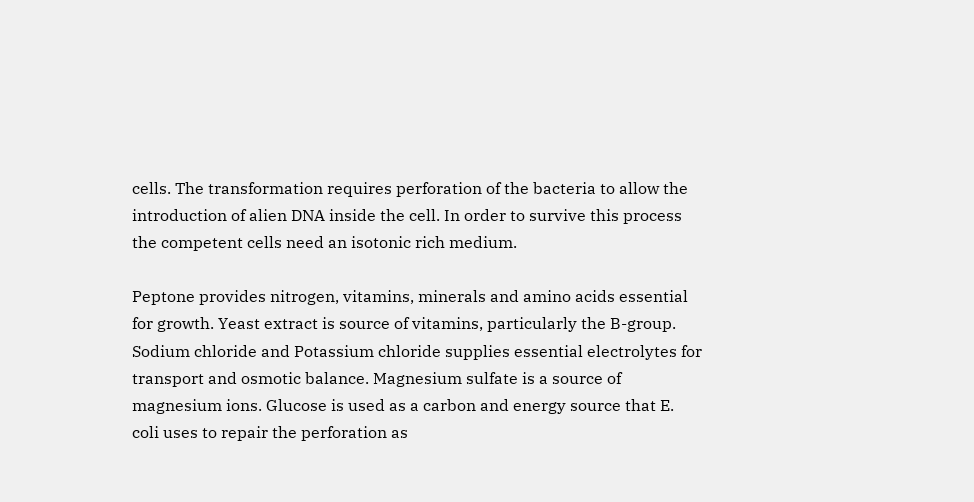cells. The transformation requires perforation of the bacteria to allow the introduction of alien DNA inside the cell. In order to survive this process the competent cells need an isotonic rich medium.

Peptone provides nitrogen, vitamins, minerals and amino acids essential for growth. Yeast extract is source of vitamins, particularly the B-group. Sodium chloride and Potassium chloride supplies essential electrolytes for transport and osmotic balance. Magnesium sulfate is a source of magnesium ions. Glucose is used as a carbon and energy source that E. coli uses to repair the perforation as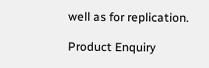well as for replication.

Product Enquiry